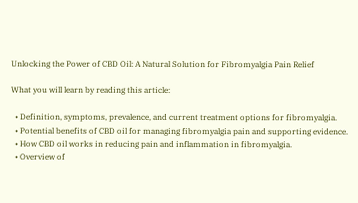Unlocking the Power of CBD Oil: A Natural Solution for Fibromyalgia Pain Relief

What you will learn by reading this article:

  • Definition, symptoms, prevalence, and current treatment options for fibromyalgia.
  • Potential benefits of CBD oil for managing fibromyalgia pain and supporting evidence.
  • How CBD oil works in reducing pain and inflammation in fibromyalgia.
  • Overview of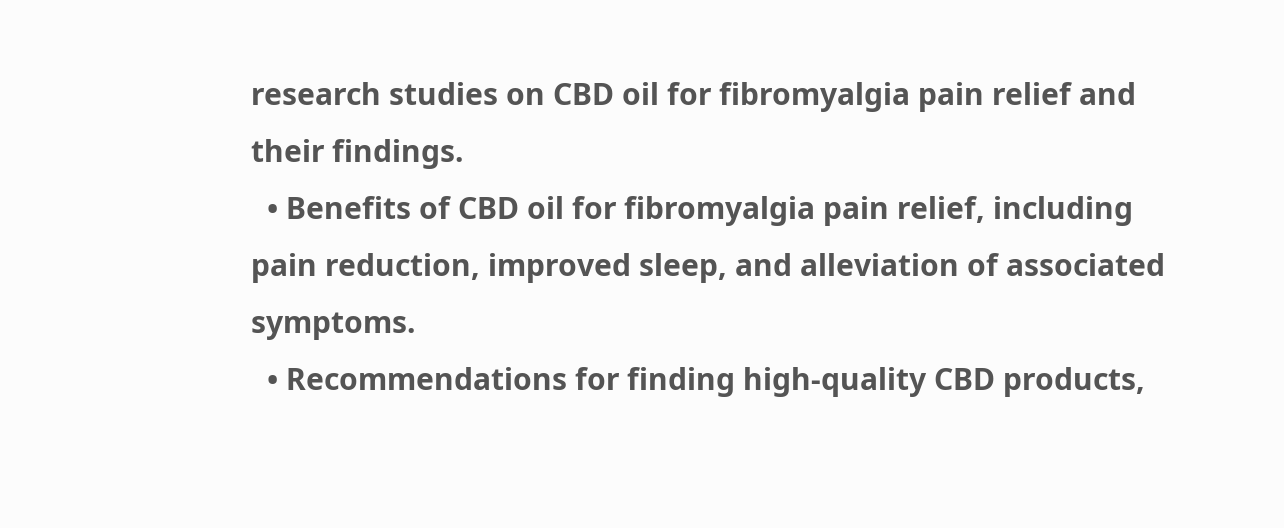research studies on CBD oil for fibromyalgia pain relief and their findings.
  • Benefits of CBD oil for fibromyalgia pain relief, including pain reduction, improved sleep, and alleviation of associated symptoms.
  • Recommendations for finding high-quality CBD products,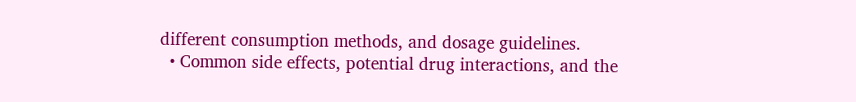different consumption methods, and dosage guidelines.
  • Common side effects, potential drug interactions, and the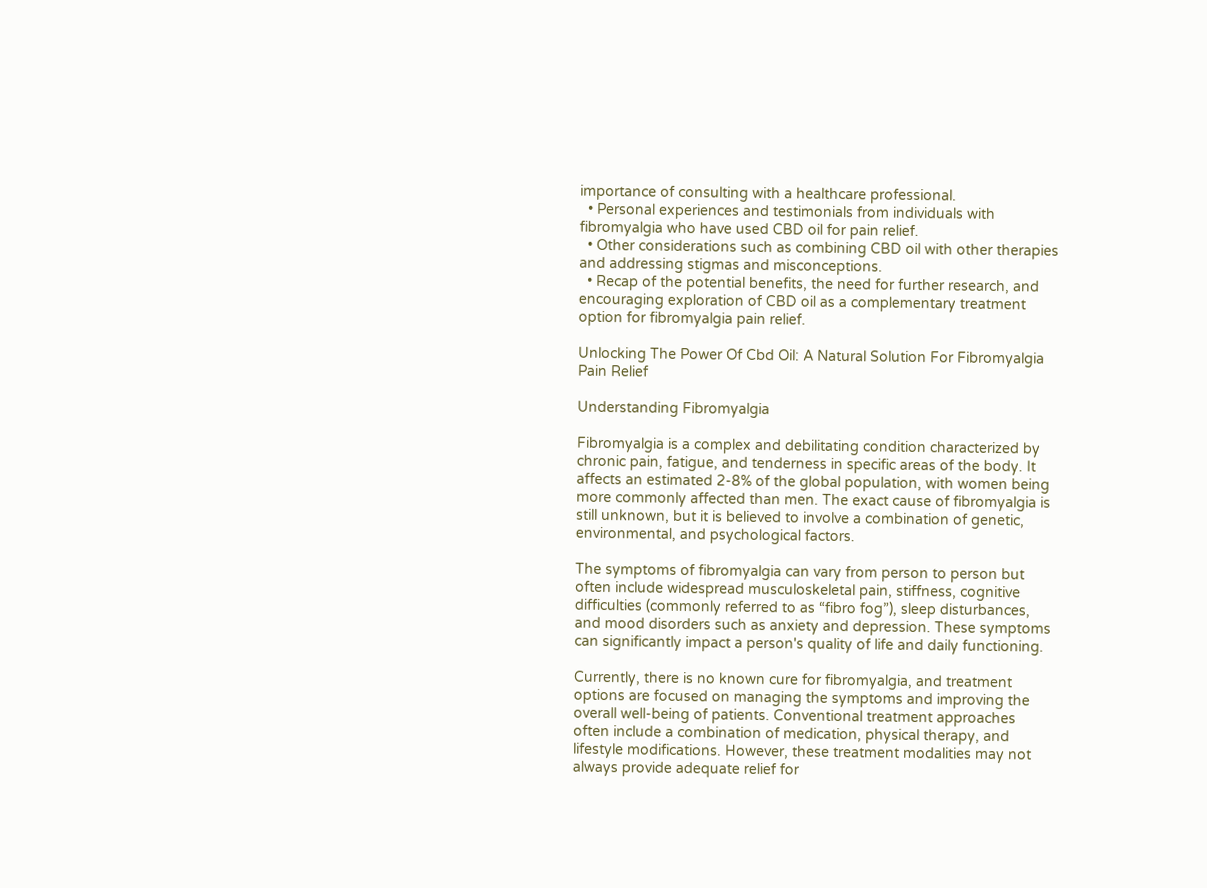importance of consulting with a healthcare professional.
  • Personal experiences and testimonials from individuals with fibromyalgia who have used CBD oil for pain relief.
  • Other considerations such as combining CBD oil with other therapies and addressing stigmas and misconceptions.
  • Recap of the potential benefits, the need for further research, and encouraging exploration of CBD oil as a complementary treatment option for fibromyalgia pain relief.

Unlocking The Power Of Cbd Oil: A Natural Solution For Fibromyalgia Pain Relief

Understanding Fibromyalgia

Fibromyalgia is a complex and debilitating condition characterized by chronic pain, fatigue, and tenderness in specific areas of the body. It affects an estimated 2-8% of the global population, with women being more commonly affected than men. The exact cause of fibromyalgia is still unknown, but it is believed to involve a combination of genetic, environmental, and psychological factors.

The symptoms of fibromyalgia can vary from person to person but often include widespread musculoskeletal pain, stiffness, cognitive difficulties (commonly referred to as “fibro fog”), sleep disturbances, and mood disorders such as anxiety and depression. These symptoms can significantly impact a person's quality of life and daily functioning.

Currently, there is no known cure for fibromyalgia, and treatment options are focused on managing the symptoms and improving the overall well-being of patients. Conventional treatment approaches often include a combination of medication, physical therapy, and lifestyle modifications. However, these treatment modalities may not always provide adequate relief for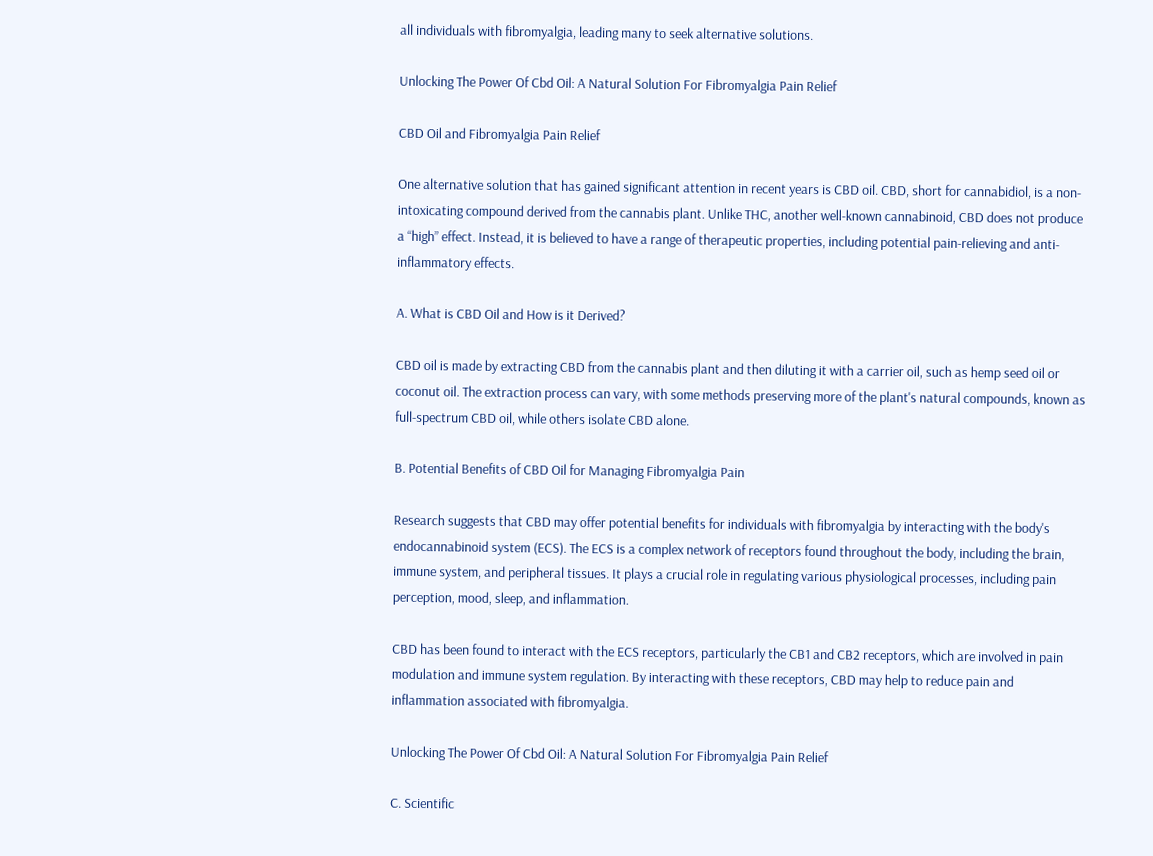all individuals with fibromyalgia, leading many to seek alternative solutions.

Unlocking The Power Of Cbd Oil: A Natural Solution For Fibromyalgia Pain Relief

CBD Oil and Fibromyalgia Pain Relief

One alternative solution that has gained significant attention in recent years is CBD oil. CBD, short for cannabidiol, is a non-intoxicating compound derived from the cannabis plant. Unlike THC, another well-known cannabinoid, CBD does not produce a “high” effect. Instead, it is believed to have a range of therapeutic properties, including potential pain-relieving and anti-inflammatory effects.

A. What is CBD Oil and How is it Derived?

CBD oil is made by extracting CBD from the cannabis plant and then diluting it with a carrier oil, such as hemp seed oil or coconut oil. The extraction process can vary, with some methods preserving more of the plant's natural compounds, known as full-spectrum CBD oil, while others isolate CBD alone.

B. Potential Benefits of CBD Oil for Managing Fibromyalgia Pain

Research suggests that CBD may offer potential benefits for individuals with fibromyalgia by interacting with the body's endocannabinoid system (ECS). The ECS is a complex network of receptors found throughout the body, including the brain, immune system, and peripheral tissues. It plays a crucial role in regulating various physiological processes, including pain perception, mood, sleep, and inflammation.

CBD has been found to interact with the ECS receptors, particularly the CB1 and CB2 receptors, which are involved in pain modulation and immune system regulation. By interacting with these receptors, CBD may help to reduce pain and inflammation associated with fibromyalgia.

Unlocking The Power Of Cbd Oil: A Natural Solution For Fibromyalgia Pain Relief

C. Scientific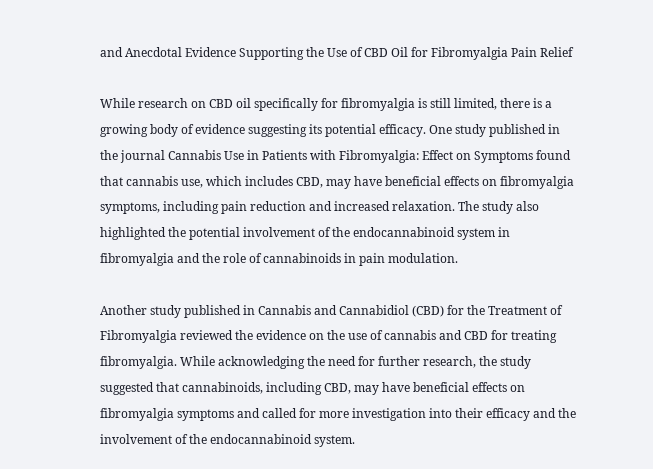and Anecdotal Evidence Supporting the Use of CBD Oil for Fibromyalgia Pain Relief

While research on CBD oil specifically for fibromyalgia is still limited, there is a growing body of evidence suggesting its potential efficacy. One study published in the journal Cannabis Use in Patients with Fibromyalgia: Effect on Symptoms found that cannabis use, which includes CBD, may have beneficial effects on fibromyalgia symptoms, including pain reduction and increased relaxation. The study also highlighted the potential involvement of the endocannabinoid system in fibromyalgia and the role of cannabinoids in pain modulation.

Another study published in Cannabis and Cannabidiol (CBD) for the Treatment of Fibromyalgia reviewed the evidence on the use of cannabis and CBD for treating fibromyalgia. While acknowledging the need for further research, the study suggested that cannabinoids, including CBD, may have beneficial effects on fibromyalgia symptoms and called for more investigation into their efficacy and the involvement of the endocannabinoid system.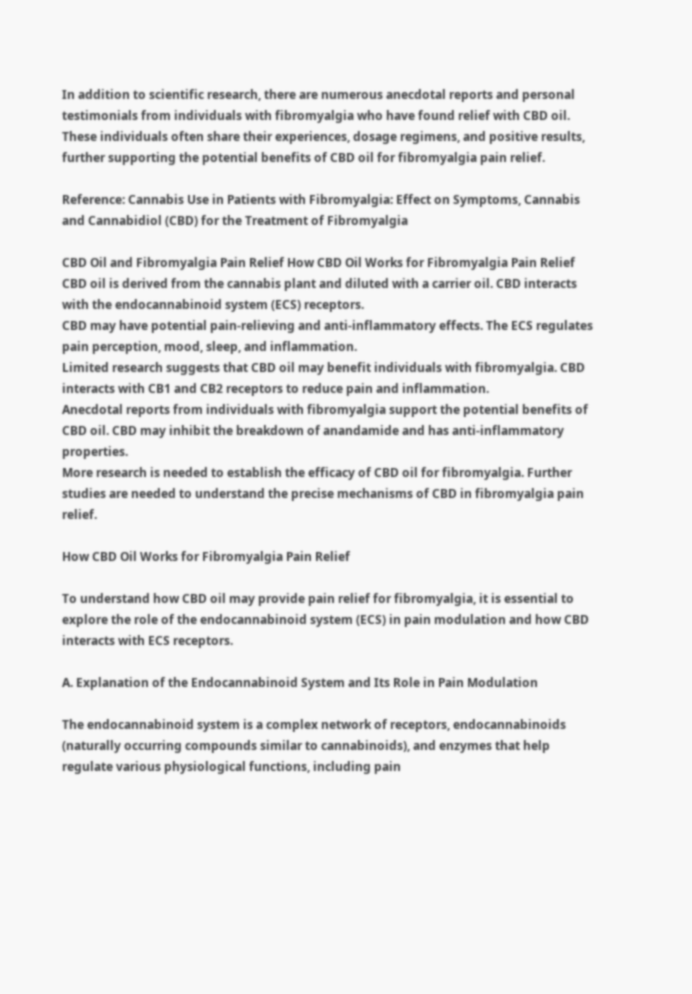In addition to scientific research, there are numerous anecdotal reports and personal testimonials from individuals with fibromyalgia who have found relief with CBD oil. These individuals often share their experiences, dosage regimens, and positive results, further supporting the potential benefits of CBD oil for fibromyalgia pain relief.

Reference: Cannabis Use in Patients with Fibromyalgia: Effect on Symptoms, Cannabis and Cannabidiol (CBD) for the Treatment of Fibromyalgia

CBD Oil and Fibromyalgia Pain Relief How CBD Oil Works for Fibromyalgia Pain Relief
CBD oil is derived from the cannabis plant and diluted with a carrier oil. CBD interacts with the endocannabinoid system (ECS) receptors.
CBD may have potential pain-relieving and anti-inflammatory effects. The ECS regulates pain perception, mood, sleep, and inflammation.
Limited research suggests that CBD oil may benefit individuals with fibromyalgia. CBD interacts with CB1 and CB2 receptors to reduce pain and inflammation.
Anecdotal reports from individuals with fibromyalgia support the potential benefits of CBD oil. CBD may inhibit the breakdown of anandamide and has anti-inflammatory properties.
More research is needed to establish the efficacy of CBD oil for fibromyalgia. Further studies are needed to understand the precise mechanisms of CBD in fibromyalgia pain relief.

How CBD Oil Works for Fibromyalgia Pain Relief

To understand how CBD oil may provide pain relief for fibromyalgia, it is essential to explore the role of the endocannabinoid system (ECS) in pain modulation and how CBD interacts with ECS receptors.

A. Explanation of the Endocannabinoid System and Its Role in Pain Modulation

The endocannabinoid system is a complex network of receptors, endocannabinoids (naturally occurring compounds similar to cannabinoids), and enzymes that help regulate various physiological functions, including pain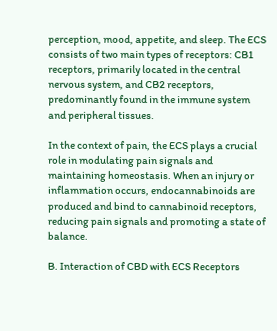perception, mood, appetite, and sleep. The ECS consists of two main types of receptors: CB1 receptors, primarily located in the central nervous system, and CB2 receptors, predominantly found in the immune system and peripheral tissues.

In the context of pain, the ECS plays a crucial role in modulating pain signals and maintaining homeostasis. When an injury or inflammation occurs, endocannabinoids are produced and bind to cannabinoid receptors, reducing pain signals and promoting a state of balance.

B. Interaction of CBD with ECS Receptors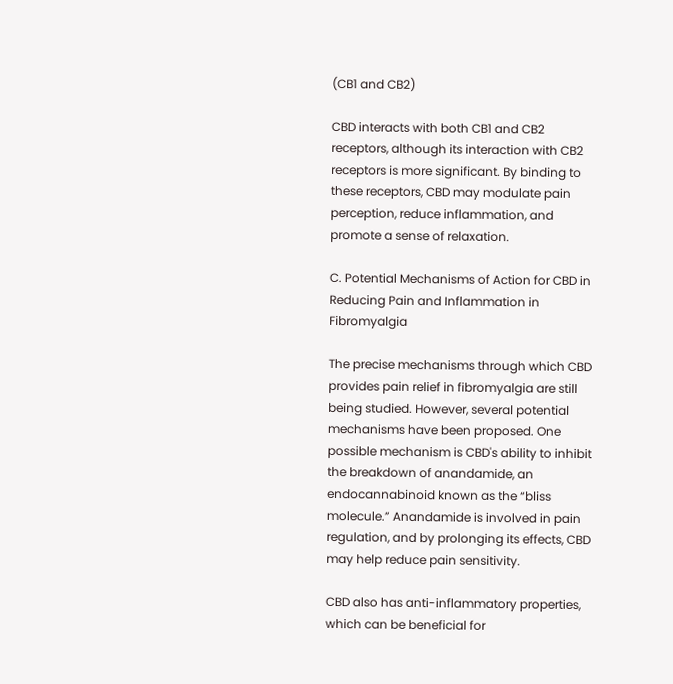(CB1 and CB2)

CBD interacts with both CB1 and CB2 receptors, although its interaction with CB2 receptors is more significant. By binding to these receptors, CBD may modulate pain perception, reduce inflammation, and promote a sense of relaxation.

C. Potential Mechanisms of Action for CBD in Reducing Pain and Inflammation in Fibromyalgia

The precise mechanisms through which CBD provides pain relief in fibromyalgia are still being studied. However, several potential mechanisms have been proposed. One possible mechanism is CBD's ability to inhibit the breakdown of anandamide, an endocannabinoid known as the “bliss molecule.” Anandamide is involved in pain regulation, and by prolonging its effects, CBD may help reduce pain sensitivity.

CBD also has anti-inflammatory properties, which can be beneficial for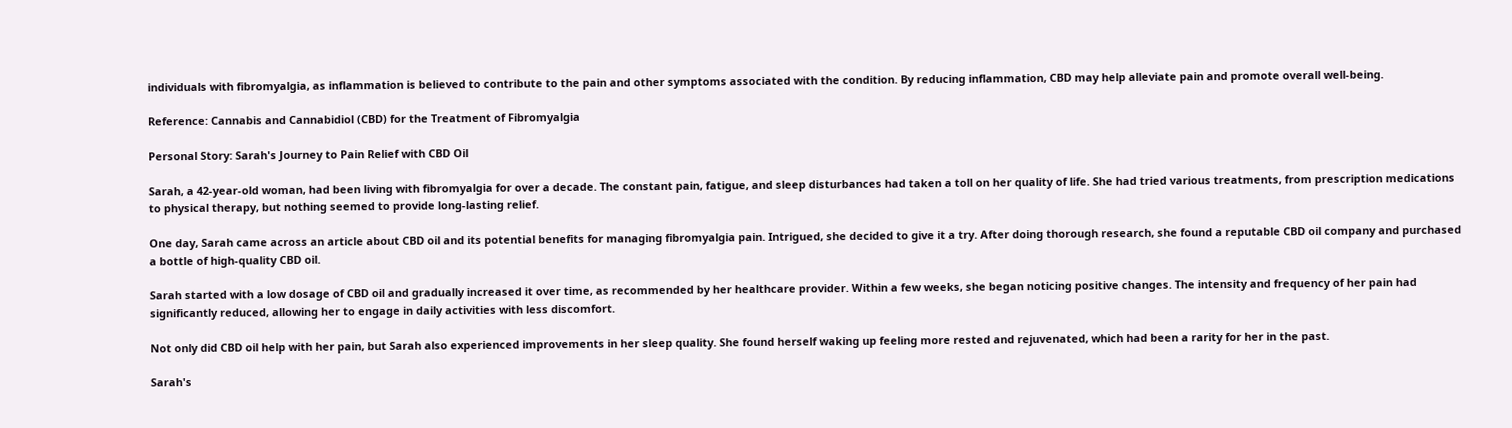individuals with fibromyalgia, as inflammation is believed to contribute to the pain and other symptoms associated with the condition. By reducing inflammation, CBD may help alleviate pain and promote overall well-being.

Reference: Cannabis and Cannabidiol (CBD) for the Treatment of Fibromyalgia

Personal Story: Sarah's Journey to Pain Relief with CBD Oil

Sarah, a 42-year-old woman, had been living with fibromyalgia for over a decade. The constant pain, fatigue, and sleep disturbances had taken a toll on her quality of life. She had tried various treatments, from prescription medications to physical therapy, but nothing seemed to provide long-lasting relief.

One day, Sarah came across an article about CBD oil and its potential benefits for managing fibromyalgia pain. Intrigued, she decided to give it a try. After doing thorough research, she found a reputable CBD oil company and purchased a bottle of high-quality CBD oil.

Sarah started with a low dosage of CBD oil and gradually increased it over time, as recommended by her healthcare provider. Within a few weeks, she began noticing positive changes. The intensity and frequency of her pain had significantly reduced, allowing her to engage in daily activities with less discomfort.

Not only did CBD oil help with her pain, but Sarah also experienced improvements in her sleep quality. She found herself waking up feeling more rested and rejuvenated, which had been a rarity for her in the past.

Sarah's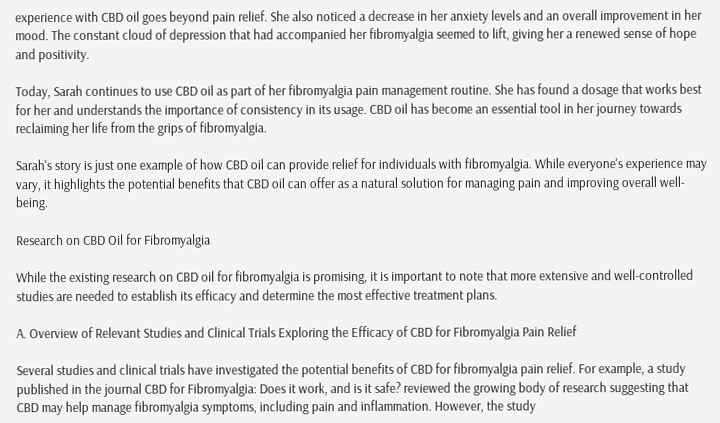experience with CBD oil goes beyond pain relief. She also noticed a decrease in her anxiety levels and an overall improvement in her mood. The constant cloud of depression that had accompanied her fibromyalgia seemed to lift, giving her a renewed sense of hope and positivity.

Today, Sarah continues to use CBD oil as part of her fibromyalgia pain management routine. She has found a dosage that works best for her and understands the importance of consistency in its usage. CBD oil has become an essential tool in her journey towards reclaiming her life from the grips of fibromyalgia.

Sarah's story is just one example of how CBD oil can provide relief for individuals with fibromyalgia. While everyone's experience may vary, it highlights the potential benefits that CBD oil can offer as a natural solution for managing pain and improving overall well-being.

Research on CBD Oil for Fibromyalgia

While the existing research on CBD oil for fibromyalgia is promising, it is important to note that more extensive and well-controlled studies are needed to establish its efficacy and determine the most effective treatment plans.

A. Overview of Relevant Studies and Clinical Trials Exploring the Efficacy of CBD for Fibromyalgia Pain Relief

Several studies and clinical trials have investigated the potential benefits of CBD for fibromyalgia pain relief. For example, a study published in the journal CBD for Fibromyalgia: Does it work, and is it safe? reviewed the growing body of research suggesting that CBD may help manage fibromyalgia symptoms, including pain and inflammation. However, the study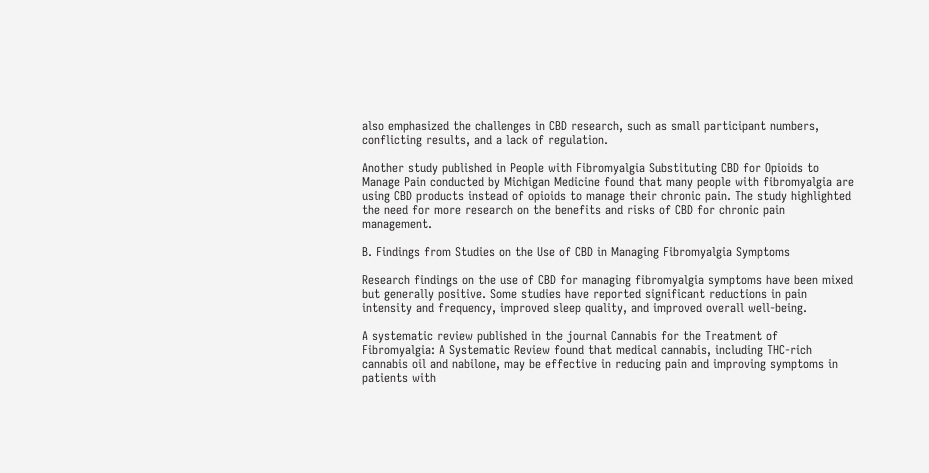also emphasized the challenges in CBD research, such as small participant numbers, conflicting results, and a lack of regulation.

Another study published in People with Fibromyalgia Substituting CBD for Opioids to Manage Pain conducted by Michigan Medicine found that many people with fibromyalgia are using CBD products instead of opioids to manage their chronic pain. The study highlighted the need for more research on the benefits and risks of CBD for chronic pain management.

B. Findings from Studies on the Use of CBD in Managing Fibromyalgia Symptoms

Research findings on the use of CBD for managing fibromyalgia symptoms have been mixed but generally positive. Some studies have reported significant reductions in pain intensity and frequency, improved sleep quality, and improved overall well-being.

A systematic review published in the journal Cannabis for the Treatment of Fibromyalgia: A Systematic Review found that medical cannabis, including THC-rich cannabis oil and nabilone, may be effective in reducing pain and improving symptoms in patients with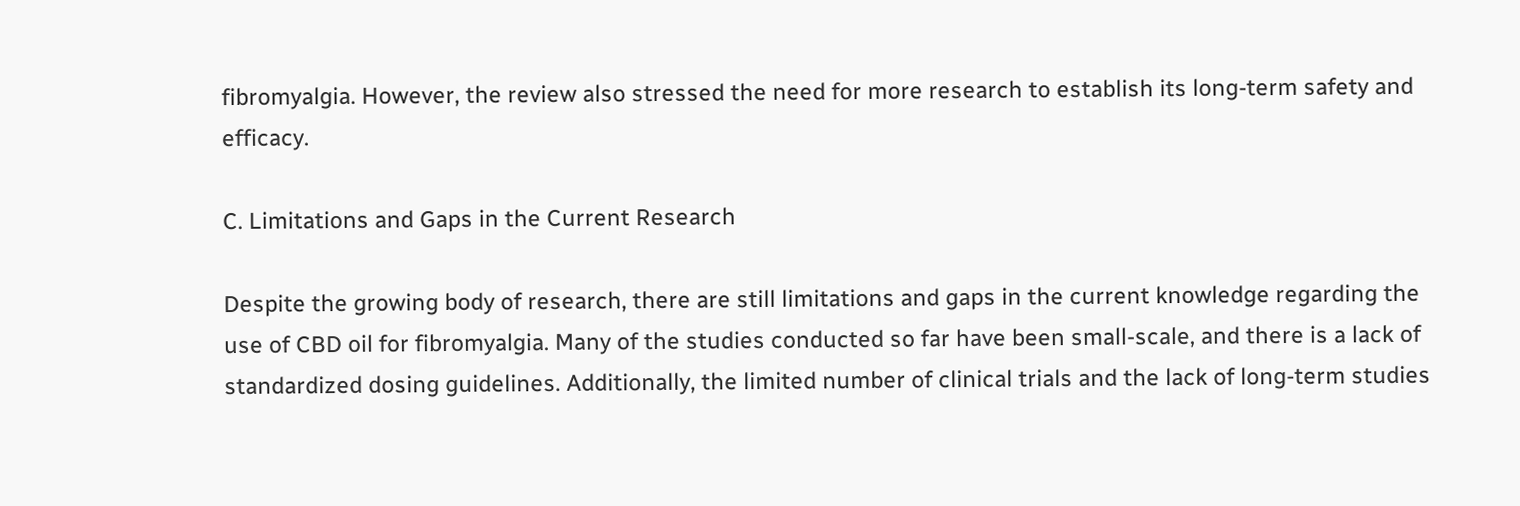fibromyalgia. However, the review also stressed the need for more research to establish its long-term safety and efficacy.

C. Limitations and Gaps in the Current Research

Despite the growing body of research, there are still limitations and gaps in the current knowledge regarding the use of CBD oil for fibromyalgia. Many of the studies conducted so far have been small-scale, and there is a lack of standardized dosing guidelines. Additionally, the limited number of clinical trials and the lack of long-term studies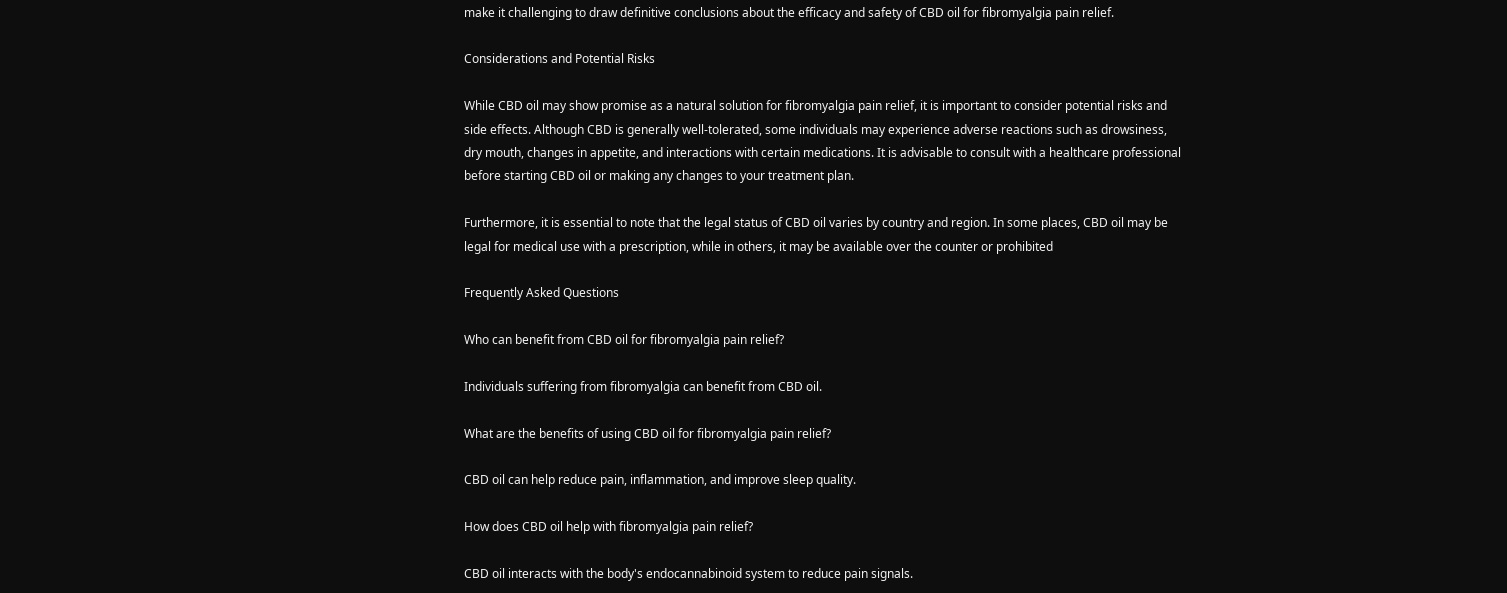make it challenging to draw definitive conclusions about the efficacy and safety of CBD oil for fibromyalgia pain relief.

Considerations and Potential Risks

While CBD oil may show promise as a natural solution for fibromyalgia pain relief, it is important to consider potential risks and side effects. Although CBD is generally well-tolerated, some individuals may experience adverse reactions such as drowsiness, dry mouth, changes in appetite, and interactions with certain medications. It is advisable to consult with a healthcare professional before starting CBD oil or making any changes to your treatment plan.

Furthermore, it is essential to note that the legal status of CBD oil varies by country and region. In some places, CBD oil may be legal for medical use with a prescription, while in others, it may be available over the counter or prohibited

Frequently Asked Questions

Who can benefit from CBD oil for fibromyalgia pain relief?

Individuals suffering from fibromyalgia can benefit from CBD oil.

What are the benefits of using CBD oil for fibromyalgia pain relief?

CBD oil can help reduce pain, inflammation, and improve sleep quality.

How does CBD oil help with fibromyalgia pain relief?

CBD oil interacts with the body's endocannabinoid system to reduce pain signals.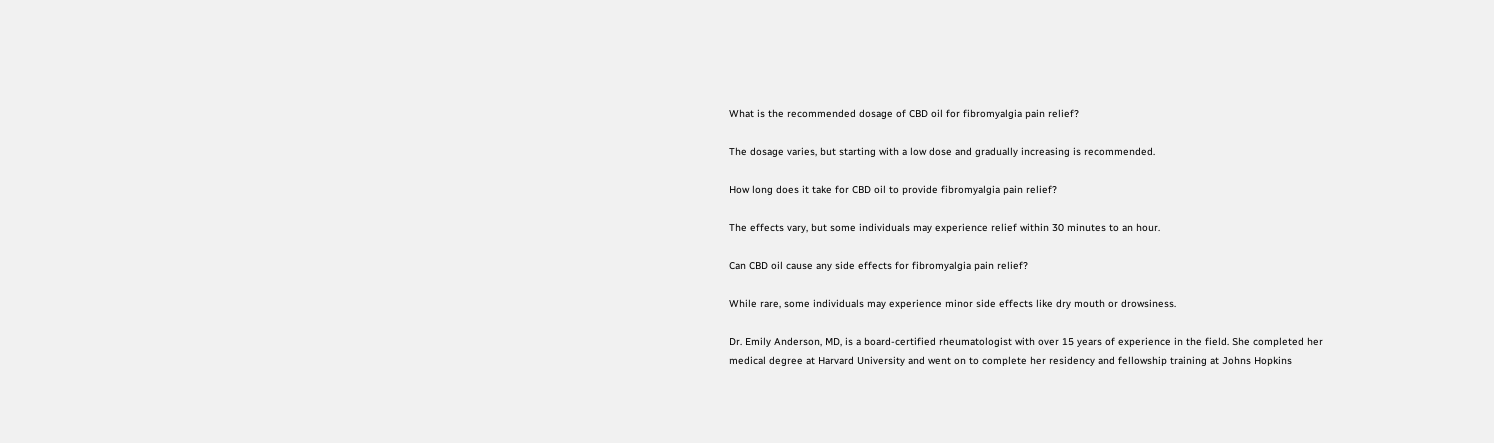What is the recommended dosage of CBD oil for fibromyalgia pain relief?

The dosage varies, but starting with a low dose and gradually increasing is recommended.

How long does it take for CBD oil to provide fibromyalgia pain relief?

The effects vary, but some individuals may experience relief within 30 minutes to an hour.

Can CBD oil cause any side effects for fibromyalgia pain relief?

While rare, some individuals may experience minor side effects like dry mouth or drowsiness.

Dr. Emily Anderson, MD, is a board-certified rheumatologist with over 15 years of experience in the field. She completed her medical degree at Harvard University and went on to complete her residency and fellowship training at Johns Hopkins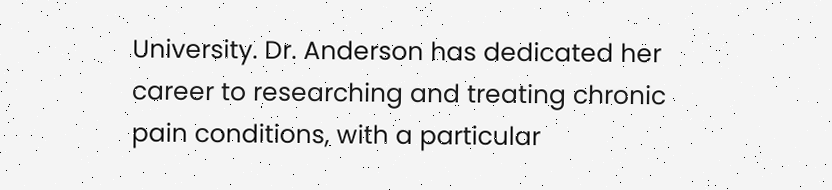University. Dr. Anderson has dedicated her career to researching and treating chronic pain conditions, with a particular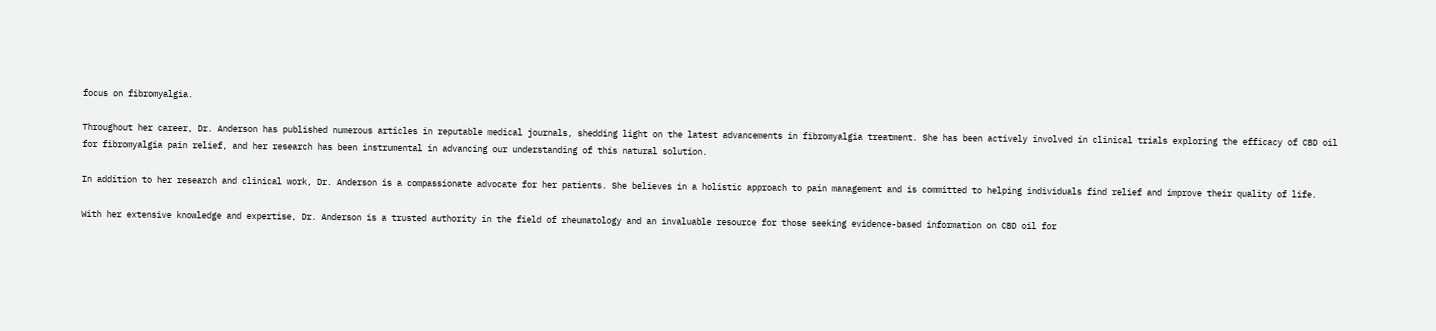focus on fibromyalgia.

Throughout her career, Dr. Anderson has published numerous articles in reputable medical journals, shedding light on the latest advancements in fibromyalgia treatment. She has been actively involved in clinical trials exploring the efficacy of CBD oil for fibromyalgia pain relief, and her research has been instrumental in advancing our understanding of this natural solution.

In addition to her research and clinical work, Dr. Anderson is a compassionate advocate for her patients. She believes in a holistic approach to pain management and is committed to helping individuals find relief and improve their quality of life.

With her extensive knowledge and expertise, Dr. Anderson is a trusted authority in the field of rheumatology and an invaluable resource for those seeking evidence-based information on CBD oil for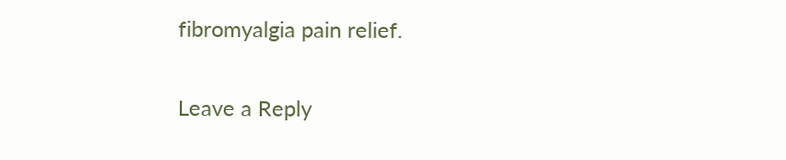fibromyalgia pain relief.

Leave a Reply